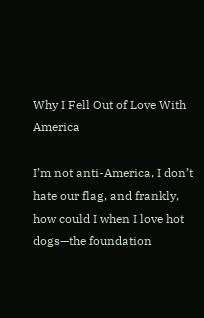Why I Fell Out of Love With America

I’m not anti-America, I don’t hate our flag, and frankly, how could I when I love hot dogs—the foundation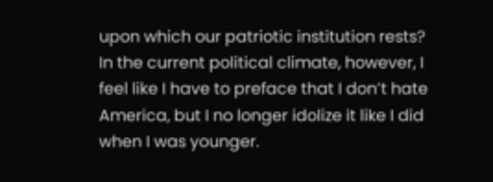upon which our patriotic institution rests? In the current political climate, however, I feel like I have to preface that I don’t hate America, but I no longer idolize it like I did when I was younger.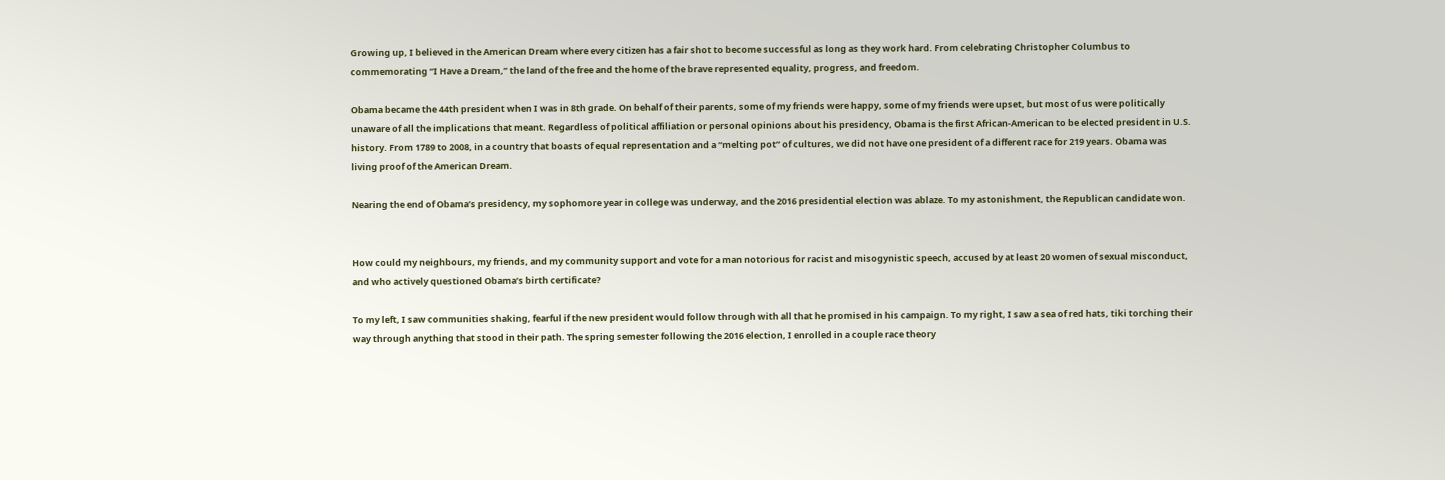Growing up, I believed in the American Dream where every citizen has a fair shot to become successful as long as they work hard. From celebrating Christopher Columbus to commemorating “I Have a Dream,” the land of the free and the home of the brave represented equality, progress, and freedom.

Obama became the 44th president when I was in 8th grade. On behalf of their parents, some of my friends were happy, some of my friends were upset, but most of us were politically unaware of all the implications that meant. Regardless of political affiliation or personal opinions about his presidency, Obama is the first African-American to be elected president in U.S. history. From 1789 to 2008, in a country that boasts of equal representation and a “melting pot” of cultures, we did not have one president of a different race for 219 years. Obama was living proof of the American Dream.

Nearing the end of Obama’s presidency, my sophomore year in college was underway, and the 2016 presidential election was ablaze. To my astonishment, the Republican candidate won.


How could my neighbours, my friends, and my community support and vote for a man notorious for racist and misogynistic speech, accused by at least 20 women of sexual misconduct, and who actively questioned Obama’s birth certificate?

To my left, I saw communities shaking, fearful if the new president would follow through with all that he promised in his campaign. To my right, I saw a sea of red hats, tiki torching their way through anything that stood in their path. The spring semester following the 2016 election, I enrolled in a couple race theory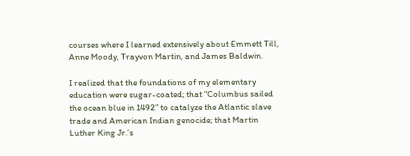courses where I learned extensively about Emmett Till, Anne Moody, Trayvon Martin, and James Baldwin.

I realized that the foundations of my elementary education were sugar-coated; that “Columbus sailed the ocean blue in 1492” to catalyze the Atlantic slave trade and American Indian genocide; that Martin Luther King Jr.’s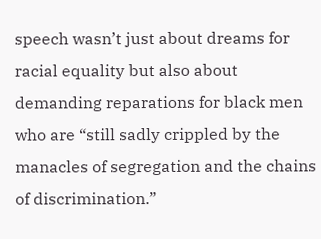speech wasn’t just about dreams for racial equality but also about demanding reparations for black men who are “still sadly crippled by the manacles of segregation and the chains of discrimination.”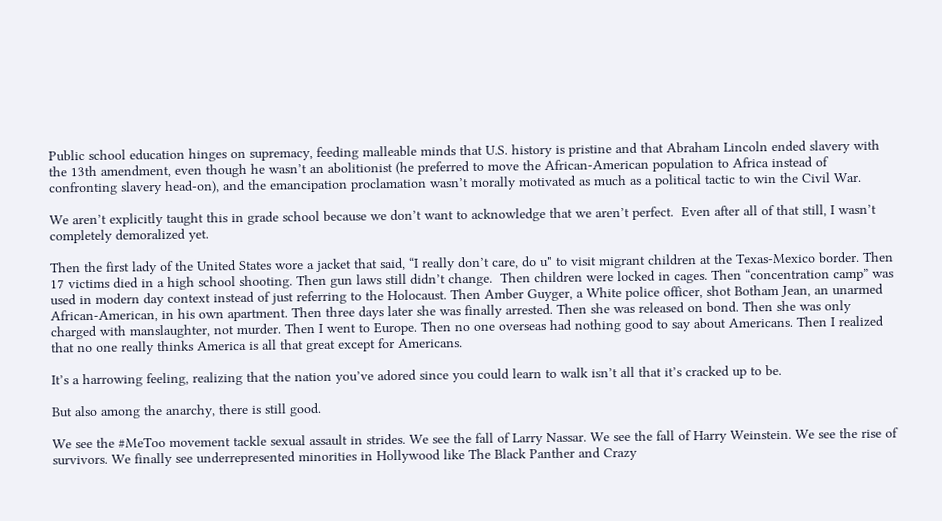Public school education hinges on supremacy, feeding malleable minds that U.S. history is pristine and that Abraham Lincoln ended slavery with the 13th amendment, even though he wasn’t an abolitionist (he preferred to move the African-American population to Africa instead of confronting slavery head-on), and the emancipation proclamation wasn’t morally motivated as much as a political tactic to win the Civil War.

We aren’t explicitly taught this in grade school because we don’t want to acknowledge that we aren’t perfect.  Even after all of that still, I wasn’t completely demoralized yet.

Then the first lady of the United States wore a jacket that said, “I really don’t care, do u" to visit migrant children at the Texas-Mexico border. Then 17 victims died in a high school shooting. Then gun laws still didn’t change.  Then children were locked in cages. Then “concentration camp” was used in modern day context instead of just referring to the Holocaust. Then Amber Guyger, a White police officer, shot Botham Jean, an unarmed African-American, in his own apartment. Then three days later she was finally arrested. Then she was released on bond. Then she was only charged with manslaughter, not murder. Then I went to Europe. Then no one overseas had nothing good to say about Americans. Then I realized that no one really thinks America is all that great except for Americans.

It’s a harrowing feeling, realizing that the nation you’ve adored since you could learn to walk isn’t all that it’s cracked up to be.

But also among the anarchy, there is still good.

We see the #MeToo movement tackle sexual assault in strides. We see the fall of Larry Nassar. We see the fall of Harry Weinstein. We see the rise of survivors. We finally see underrepresented minorities in Hollywood like The Black Panther and Crazy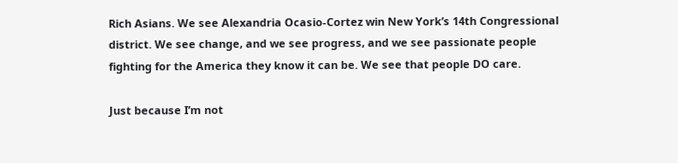Rich Asians. We see Alexandria Ocasio-Cortez win New York’s 14th Congressional district. We see change, and we see progress, and we see passionate people fighting for the America they know it can be. We see that people DO care.

Just because I’m not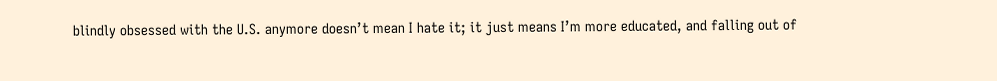blindly obsessed with the U.S. anymore doesn’t mean I hate it; it just means I’m more educated, and falling out of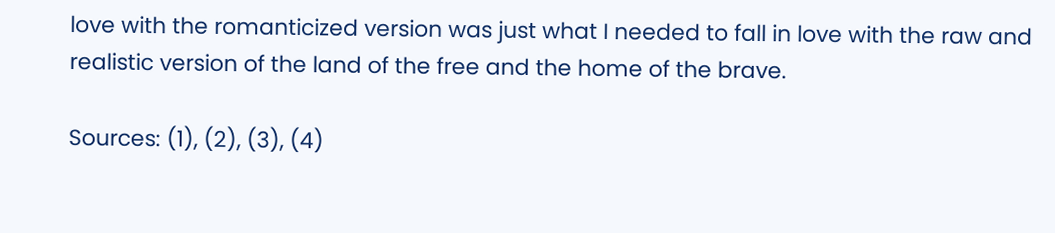love with the romanticized version was just what I needed to fall in love with the raw and realistic version of the land of the free and the home of the brave.

Sources: (1), (2), (3), (4)